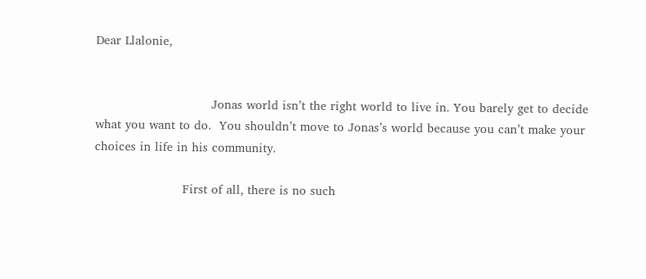Dear Llalonie,


                             Jonas world isn’t the right world to live in. You barely get to decide what you want to do.  You shouldn’t move to Jonas’s world because you can’t make your choices in life in his community.

                      First of all, there is no such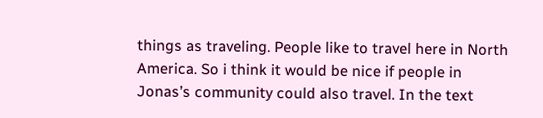things as traveling. People like to travel here in North America. So i think it would be nice if people in Jonas’s community could also travel. In the text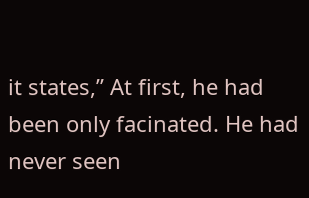it states,” At first, he had been only facinated. He had never seen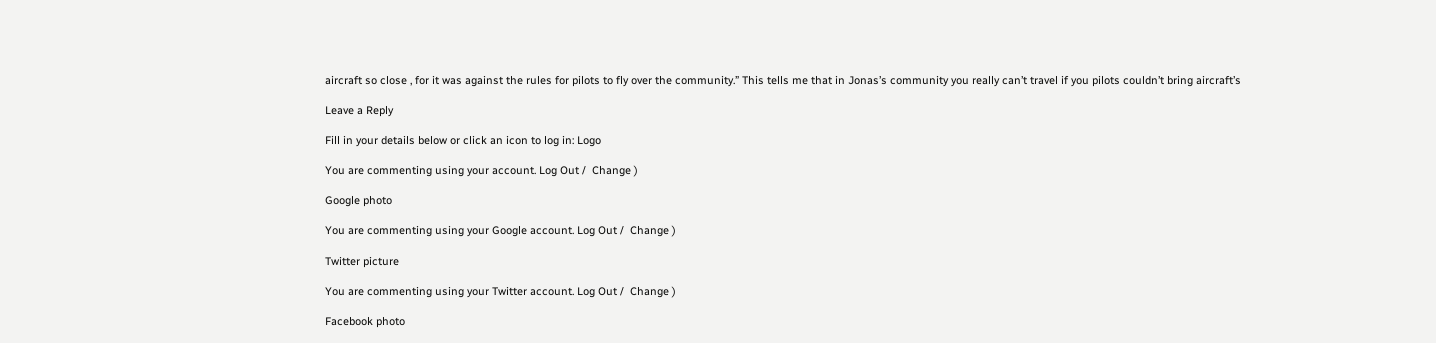aircraft so close , for it was against the rules for pilots to fly over the community.” This tells me that in Jonas’s community you really can’t travel if you pilots couldn’t bring aircraft’s

Leave a Reply

Fill in your details below or click an icon to log in: Logo

You are commenting using your account. Log Out /  Change )

Google photo

You are commenting using your Google account. Log Out /  Change )

Twitter picture

You are commenting using your Twitter account. Log Out /  Change )

Facebook photo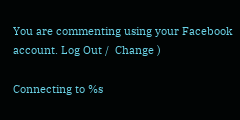You are commenting using your Facebook account. Log Out /  Change )

Connecting to %s